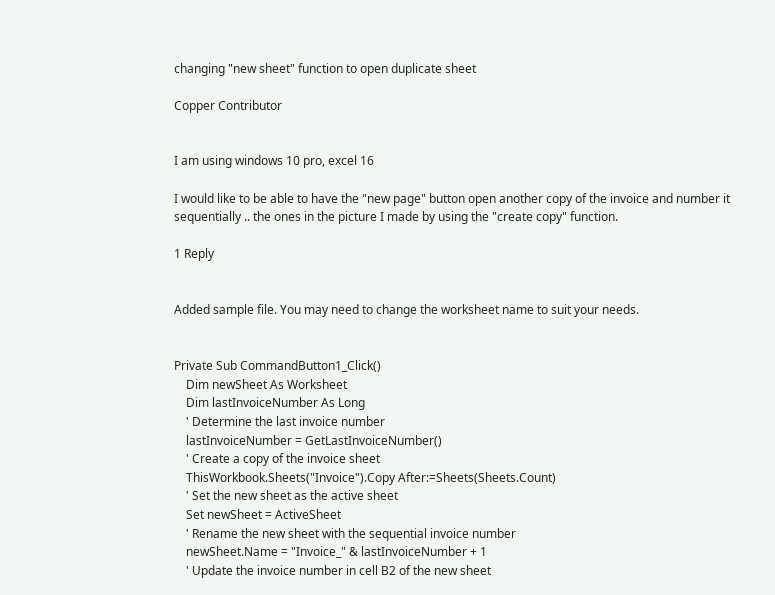changing "new sheet" function to open duplicate sheet

Copper Contributor


I am using windows 10 pro, excel 16

I would like to be able to have the "new page" button open another copy of the invoice and number it sequentially .. the ones in the picture I made by using the "create copy" function.

1 Reply


Added sample file. You may need to change the worksheet name to suit your needs.


Private Sub CommandButton1_Click()
    Dim newSheet As Worksheet
    Dim lastInvoiceNumber As Long
    ' Determine the last invoice number
    lastInvoiceNumber = GetLastInvoiceNumber()
    ' Create a copy of the invoice sheet
    ThisWorkbook.Sheets("Invoice").Copy After:=Sheets(Sheets.Count)
    ' Set the new sheet as the active sheet
    Set newSheet = ActiveSheet
    ' Rename the new sheet with the sequential invoice number
    newSheet.Name = "Invoice_" & lastInvoiceNumber + 1
    ' Update the invoice number in cell B2 of the new sheet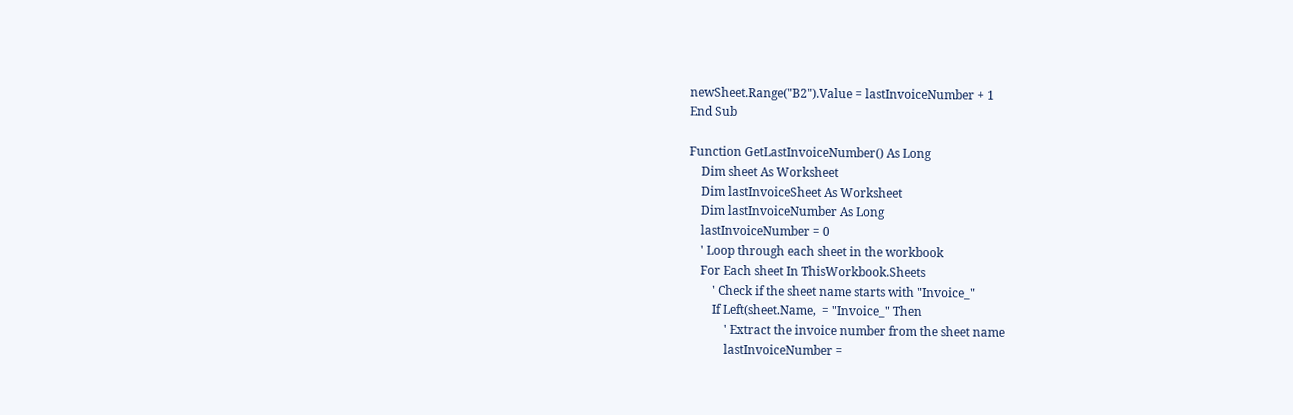newSheet.Range("B2").Value = lastInvoiceNumber + 1
End Sub

Function GetLastInvoiceNumber() As Long
    Dim sheet As Worksheet
    Dim lastInvoiceSheet As Worksheet
    Dim lastInvoiceNumber As Long
    lastInvoiceNumber = 0
    ' Loop through each sheet in the workbook
    For Each sheet In ThisWorkbook.Sheets
        ' Check if the sheet name starts with "Invoice_"
        If Left(sheet.Name,  = "Invoice_" Then
            ' Extract the invoice number from the sheet name
            lastInvoiceNumber =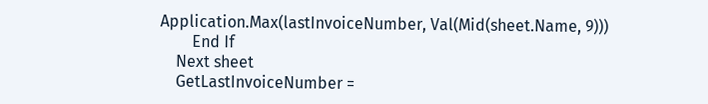Application.Max(lastInvoiceNumber, Val(Mid(sheet.Name, 9)))
        End If
    Next sheet
    GetLastInvoiceNumber =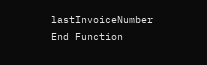lastInvoiceNumber
End Function